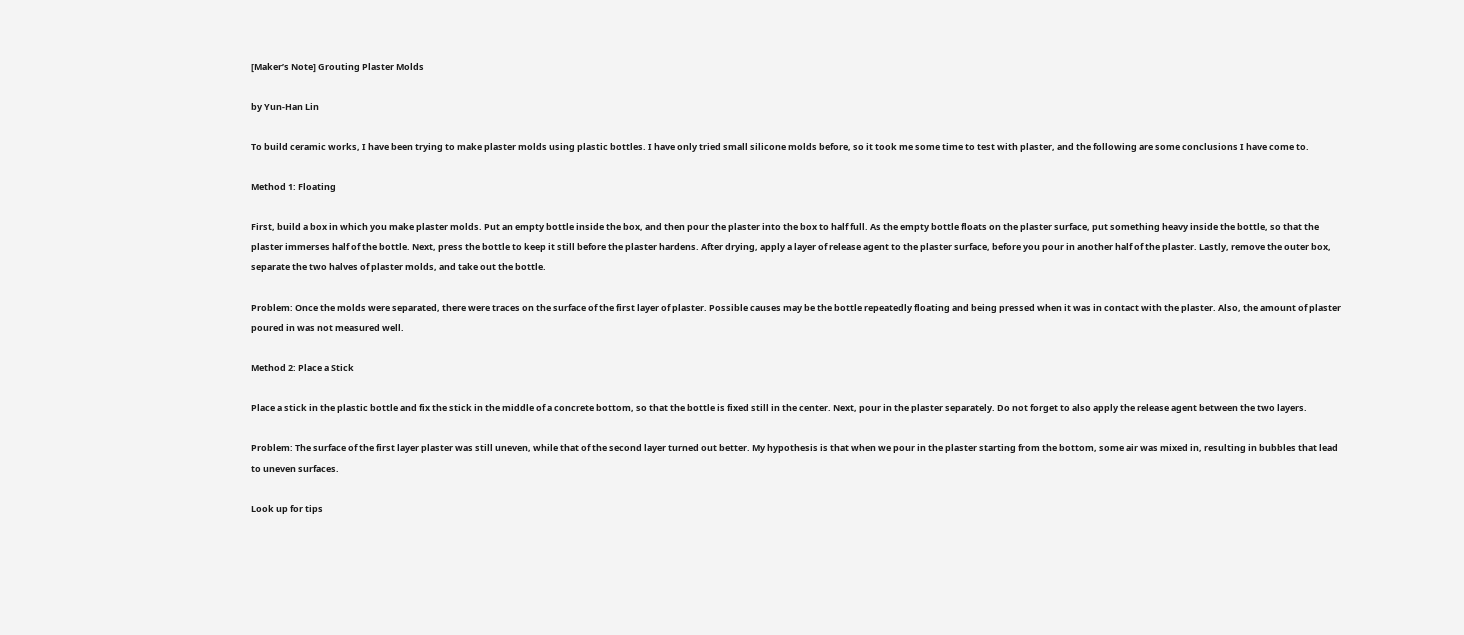[Maker’s Note] Grouting Plaster Molds

by Yun-Han Lin

To build ceramic works, I have been trying to make plaster molds using plastic bottles. I have only tried small silicone molds before, so it took me some time to test with plaster, and the following are some conclusions I have come to.

Method 1: Floating

First, build a box in which you make plaster molds. Put an empty bottle inside the box, and then pour the plaster into the box to half full. As the empty bottle floats on the plaster surface, put something heavy inside the bottle, so that the plaster immerses half of the bottle. Next, press the bottle to keep it still before the plaster hardens. After drying, apply a layer of release agent to the plaster surface, before you pour in another half of the plaster. Lastly, remove the outer box, separate the two halves of plaster molds, and take out the bottle.

Problem: Once the molds were separated, there were traces on the surface of the first layer of plaster. Possible causes may be the bottle repeatedly floating and being pressed when it was in contact with the plaster. Also, the amount of plaster poured in was not measured well.

Method 2: Place a Stick

Place a stick in the plastic bottle and fix the stick in the middle of a concrete bottom, so that the bottle is fixed still in the center. Next, pour in the plaster separately. Do not forget to also apply the release agent between the two layers.

Problem: The surface of the first layer plaster was still uneven, while that of the second layer turned out better. My hypothesis is that when we pour in the plaster starting from the bottom, some air was mixed in, resulting in bubbles that lead to uneven surfaces.

Look up for tips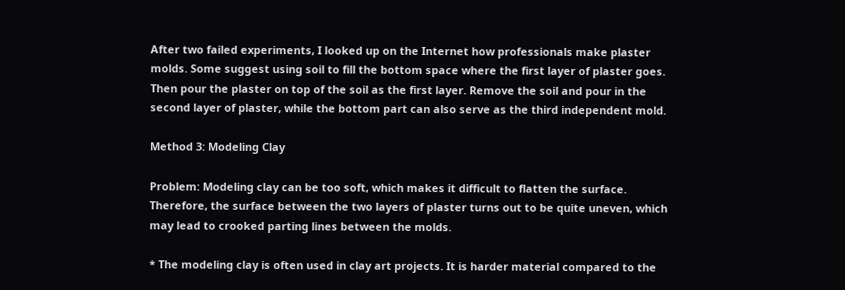After two failed experiments, I looked up on the Internet how professionals make plaster molds. Some suggest using soil to fill the bottom space where the first layer of plaster goes. Then pour the plaster on top of the soil as the first layer. Remove the soil and pour in the second layer of plaster, while the bottom part can also serve as the third independent mold.

Method 3: Modeling Clay

Problem: Modeling clay can be too soft, which makes it difficult to flatten the surface. Therefore, the surface between the two layers of plaster turns out to be quite uneven, which may lead to crooked parting lines between the molds.

* The modeling clay is often used in clay art projects. It is harder material compared to the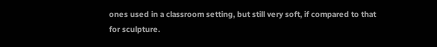ones used in a classroom setting, but still very soft, if compared to that for sculpture.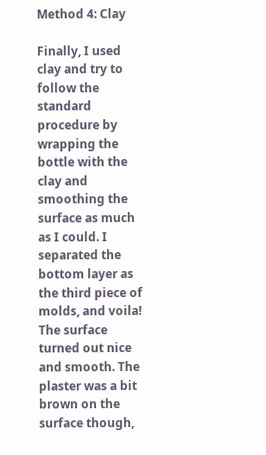Method 4: Clay

Finally, I used clay and try to follow the standard procedure by wrapping the bottle with the clay and smoothing the surface as much as I could. I separated the bottom layer as the third piece of molds, and voila! The surface turned out nice and smooth. The plaster was a bit brown on the surface though,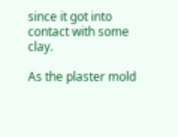since it got into contact with some clay.

As the plaster mold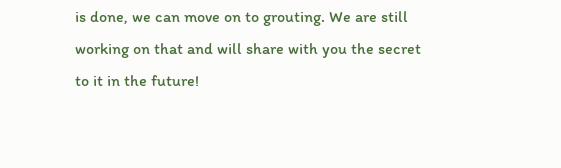is done, we can move on to grouting. We are still working on that and will share with you the secret to it in the future!